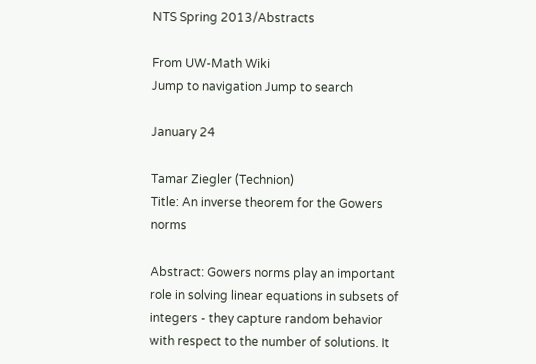NTS Spring 2013/Abstracts

From UW-Math Wiki
Jump to navigation Jump to search

January 24

Tamar Ziegler (Technion)
Title: An inverse theorem for the Gowers norms

Abstract: Gowers norms play an important role in solving linear equations in subsets of integers - they capture random behavior with respect to the number of solutions. It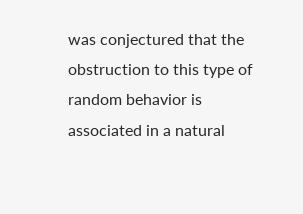was conjectured that the obstruction to this type of random behavior is associated in a natural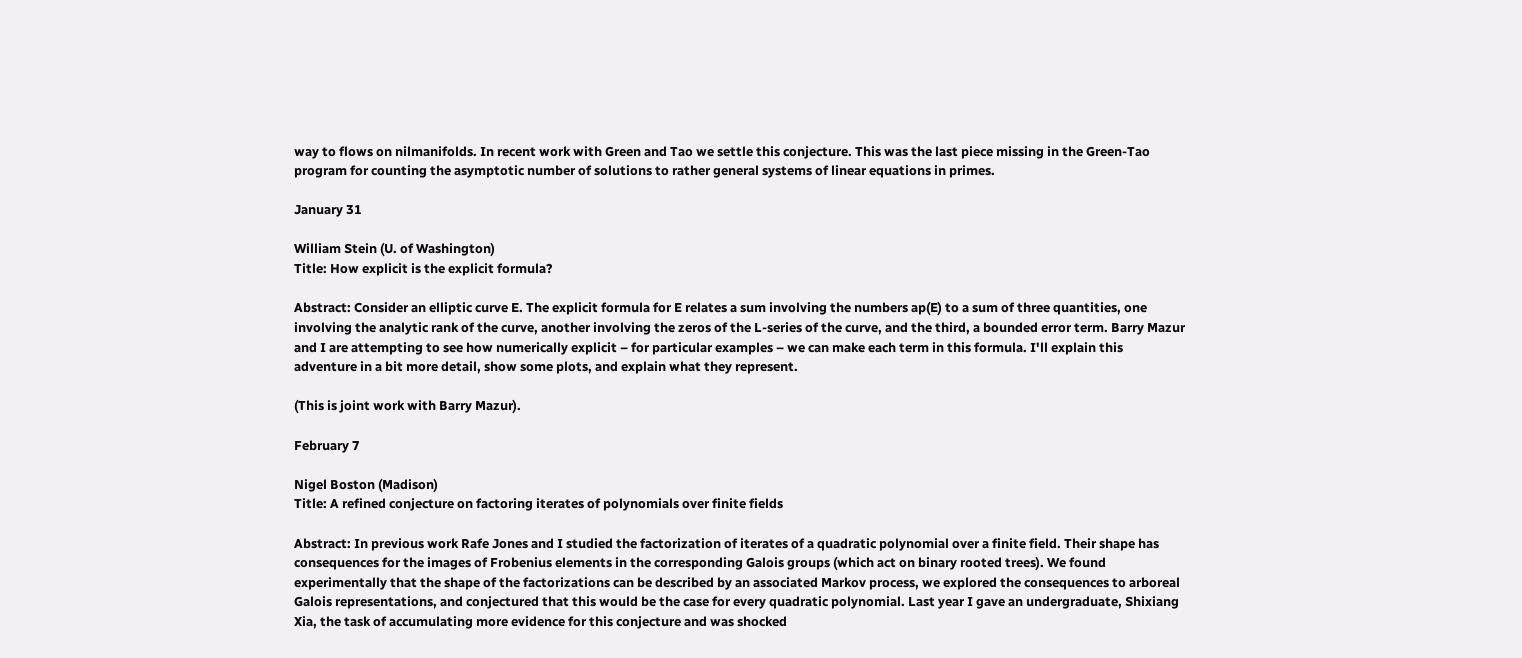way to flows on nilmanifolds. In recent work with Green and Tao we settle this conjecture. This was the last piece missing in the Green-Tao program for counting the asymptotic number of solutions to rather general systems of linear equations in primes.

January 31

William Stein (U. of Washington)
Title: How explicit is the explicit formula?

Abstract: Consider an elliptic curve E. The explicit formula for E relates a sum involving the numbers ap(E) to a sum of three quantities, one involving the analytic rank of the curve, another involving the zeros of the L-series of the curve, and the third, a bounded error term. Barry Mazur and I are attempting to see how numerically explicit – for particular examples – we can make each term in this formula. I'll explain this adventure in a bit more detail, show some plots, and explain what they represent.

(This is joint work with Barry Mazur).

February 7

Nigel Boston (Madison)
Title: A refined conjecture on factoring iterates of polynomials over finite fields

Abstract: In previous work Rafe Jones and I studied the factorization of iterates of a quadratic polynomial over a finite field. Their shape has consequences for the images of Frobenius elements in the corresponding Galois groups (which act on binary rooted trees). We found experimentally that the shape of the factorizations can be described by an associated Markov process, we explored the consequences to arboreal Galois representations, and conjectured that this would be the case for every quadratic polynomial. Last year I gave an undergraduate, Shixiang Xia, the task of accumulating more evidence for this conjecture and was shocked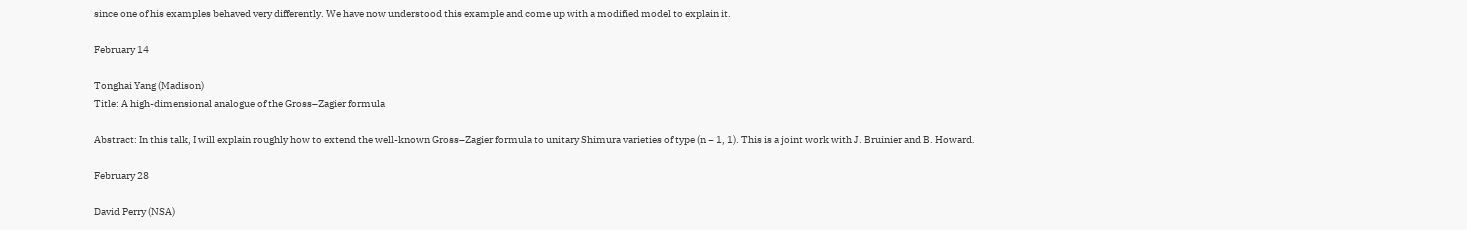since one of his examples behaved very differently. We have now understood this example and come up with a modified model to explain it.

February 14

Tonghai Yang (Madison)
Title: A high-dimensional analogue of the Gross–Zagier formula

Abstract: In this talk, I will explain roughly how to extend the well-known Gross–Zagier formula to unitary Shimura varieties of type (n − 1, 1). This is a joint work with J. Bruinier and B. Howard.

February 28

David Perry (NSA)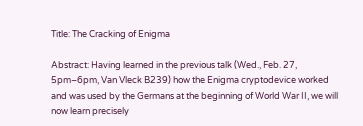Title: The Cracking of Enigma

Abstract: Having learned in the previous talk (Wed., Feb. 27, 5pm–6pm, Van Vleck B239) how the Enigma cryptodevice worked and was used by the Germans at the beginning of World War II, we will now learn precisely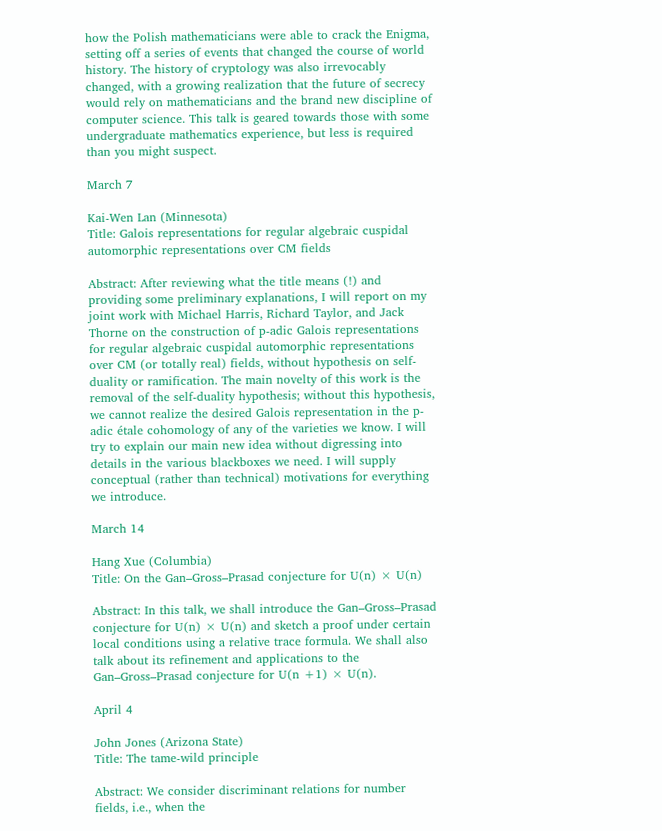how the Polish mathematicians were able to crack the Enigma, setting off a series of events that changed the course of world history. The history of cryptology was also irrevocably changed, with a growing realization that the future of secrecy would rely on mathematicians and the brand new discipline of computer science. This talk is geared towards those with some undergraduate mathematics experience, but less is required than you might suspect.

March 7

Kai-Wen Lan (Minnesota)
Title: Galois representations for regular algebraic cuspidal automorphic representations over CM fields

Abstract: After reviewing what the title means (!) and providing some preliminary explanations, I will report on my joint work with Michael Harris, Richard Taylor, and Jack Thorne on the construction of p-adic Galois representations for regular algebraic cuspidal automorphic representations over CM (or totally real) fields, without hypothesis on self-duality or ramification. The main novelty of this work is the removal of the self-duality hypothesis; without this hypothesis, we cannot realize the desired Galois representation in the p-adic étale cohomology of any of the varieties we know. I will try to explain our main new idea without digressing into details in the various blackboxes we need. I will supply conceptual (rather than technical) motivations for everything we introduce.

March 14

Hang Xue (Columbia)
Title: On the Gan–Gross–Prasad conjecture for U(n) × U(n)

Abstract: In this talk, we shall introduce the Gan–Gross–Prasad conjecture for U(n) × U(n) and sketch a proof under certain local conditions using a relative trace formula. We shall also talk about its refinement and applications to the Gan–Gross–Prasad conjecture for U(n +1) × U(n).

April 4

John Jones (Arizona State)
Title: The tame-wild principle

Abstract: We consider discriminant relations for number fields, i.e., when the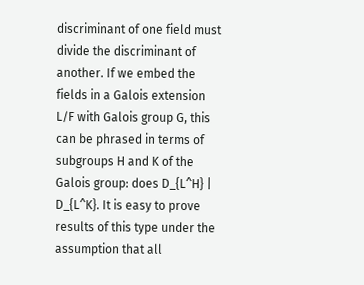discriminant of one field must divide the discriminant of another. If we embed the fields in a Galois extension L/F with Galois group G, this can be phrased in terms of subgroups H and K of the Galois group: does D_{L^H} | D_{L^K}. It is easy to prove results of this type under the assumption that all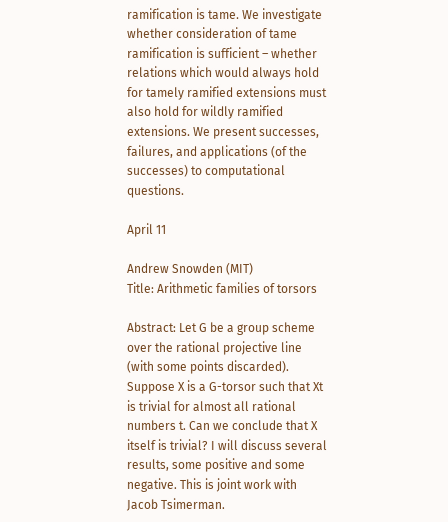ramification is tame. We investigate whether consideration of tame ramification is sufficient – whether relations which would always hold for tamely ramified extensions must also hold for wildly ramified extensions. We present successes, failures, and applications (of the successes) to computational questions.

April 11

Andrew Snowden (MIT)
Title: Arithmetic families of torsors

Abstract: Let G be a group scheme over the rational projective line (with some points discarded). Suppose X is a G-torsor such that Xt is trivial for almost all rational numbers t. Can we conclude that X itself is trivial? I will discuss several results, some positive and some negative. This is joint work with Jacob Tsimerman.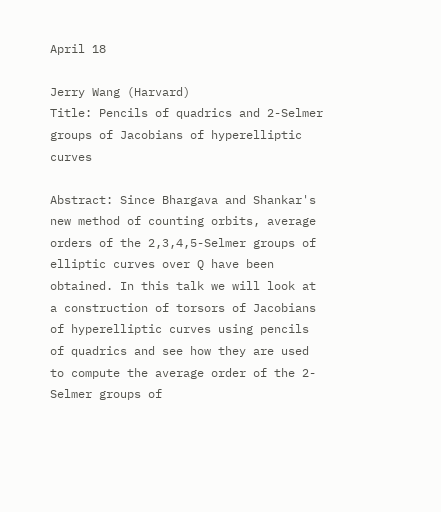April 18

Jerry Wang (Harvard)
Title: Pencils of quadrics and 2-Selmer groups of Jacobians of hyperelliptic curves

Abstract: Since Bhargava and Shankar's new method of counting orbits, average orders of the 2,3,4,5-Selmer groups of elliptic curves over Q have been obtained. In this talk we will look at a construction of torsors of Jacobians of hyperelliptic curves using pencils of quadrics and see how they are used to compute the average order of the 2-Selmer groups of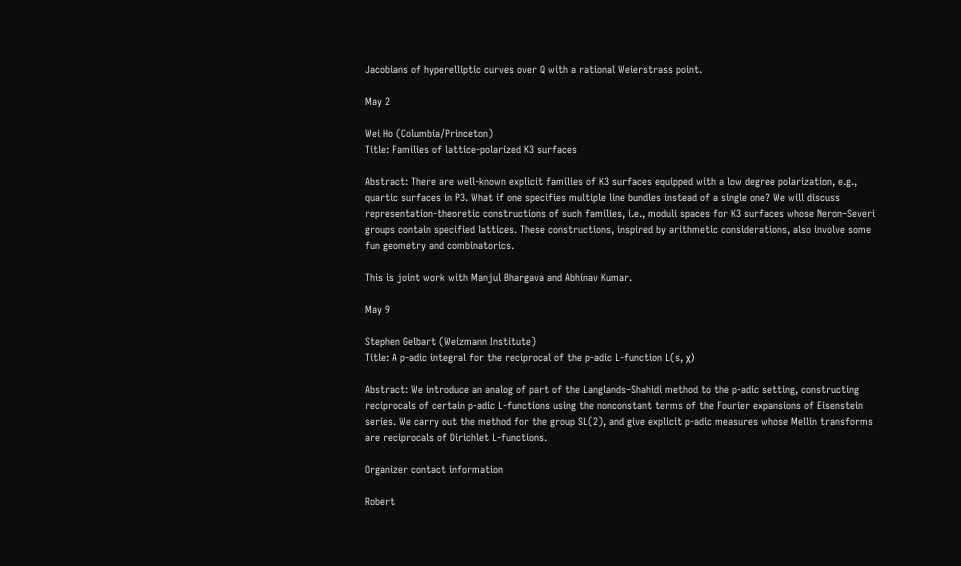Jacobians of hyperelliptic curves over Q with a rational Weierstrass point.

May 2

Wei Ho (Columbia/Princeton)
Title: Families of lattice-polarized K3 surfaces

Abstract: There are well-known explicit families of K3 surfaces equipped with a low degree polarization, e.g., quartic surfaces in P3. What if one specifies multiple line bundles instead of a single one? We will discuss representation-theoretic constructions of such families, i.e., moduli spaces for K3 surfaces whose Neron–Severi groups contain specified lattices. These constructions, inspired by arithmetic considerations, also involve some fun geometry and combinatorics.

This is joint work with Manjul Bhargava and Abhinav Kumar.

May 9

Stephen Gelbart (Weizmann Institute)
Title: A p-adic integral for the reciprocal of the p-adic L-function L(s, χ)

Abstract: We introduce an analog of part of the Langlands–Shahidi method to the p-adic setting, constructing reciprocals of certain p-adic L-functions using the nonconstant terms of the Fourier expansions of Eisenstein series. We carry out the method for the group SL(2), and give explicit p-adic measures whose Mellin transforms are reciprocals of Dirichlet L-functions.

Organizer contact information

Robert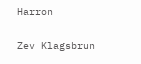Harron

Zev Klagsbrun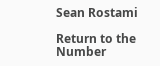Sean Rostami

Return to the Number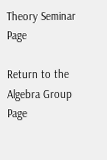Theory Seminar Page

Return to the Algebra Group Page